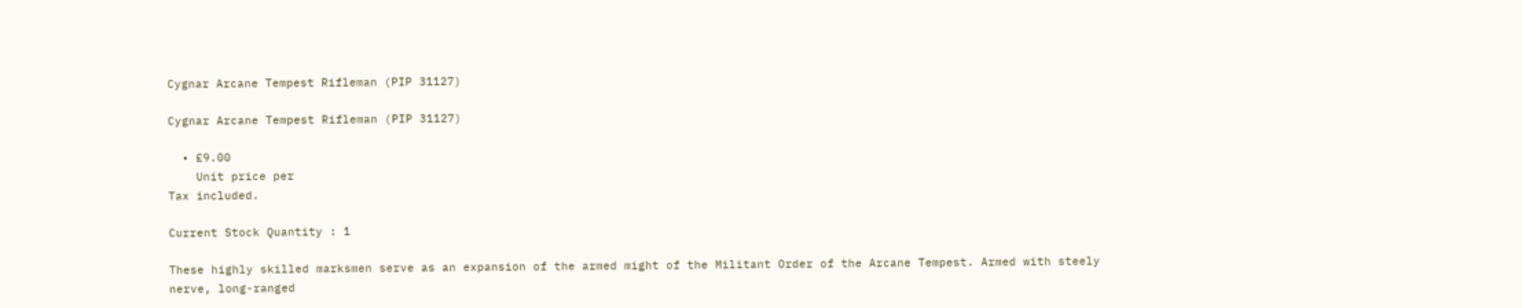Cygnar Arcane Tempest Rifleman (PIP 31127)

Cygnar Arcane Tempest Rifleman (PIP 31127)

  • £9.00
    Unit price per
Tax included.

Current Stock Quantity : 1

These highly skilled marksmen serve as an expansion of the armed might of the Militant Order of the Arcane Tempest. Armed with steely nerve, long-ranged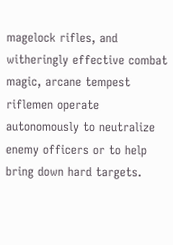magelock rifles, and witheringly effective combat magic, arcane tempest riflemen operate autonomously to neutralize enemy officers or to help bring down hard targets.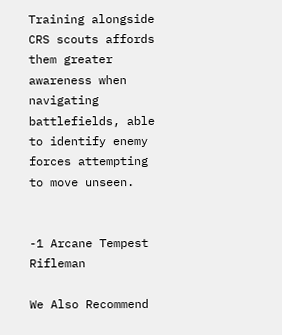Training alongside CRS scouts affords them greater awareness when navigating battlefields, able to identify enemy forces attempting to move unseen.


-1 Arcane Tempest Rifleman

We Also Recommend